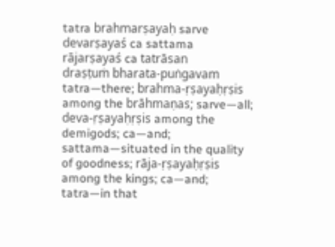tatra brahmarṣayaḥ sarve
devarṣayaś ca sattama
rājarṣayaś ca tatrāsan
draṣṭuṁ bharata-puṅgavam
tatra—there; brahma-ṛṣayaḥṛṣis among the brāhmaṇas; sarve—all; deva-ṛṣayaḥṛṣis among the demigods; ca—and; sattama—situated in the quality of goodness; rāja-ṛṣayaḥṛṣis among the kings; ca—and; tatra—in that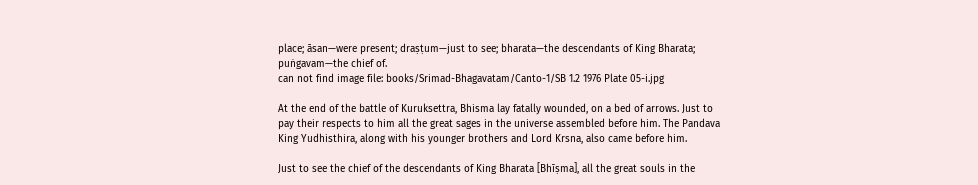place; āsan—were present; draṣṭum—just to see; bharata—the descendants of King Bharata; puṅgavam—the chief of.
can not find image file: books/Srimad-Bhagavatam/Canto-1/SB 1.2 1976 Plate 05-i.jpg

At the end of the battle of Kuruksettra, Bhisma lay fatally wounded, on a bed of arrows. Just to pay their respects to him all the great sages in the universe assembled before him. The Pandava King Yudhisthira, along with his younger brothers and Lord Krsna, also came before him.

Just to see the chief of the descendants of King Bharata [Bhīṣma], all the great souls in the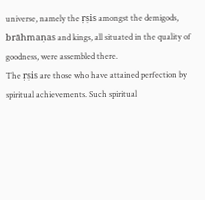universe, namely the ṛṣis amongst the demigods, brāhmaṇas and kings, all situated in the quality of goodness, were assembled there.
The ṛṣis are those who have attained perfection by spiritual achievements. Such spiritual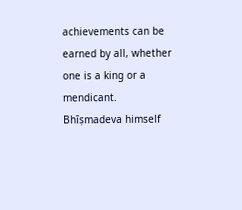achievements can be earned by all, whether one is a king or a mendicant. Bhīṣmadeva himself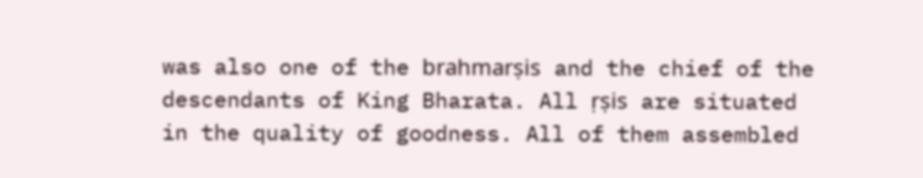was also one of the brahmarṣis and the chief of the descendants of King Bharata. All ṛṣis are situated in the quality of goodness. All of them assembled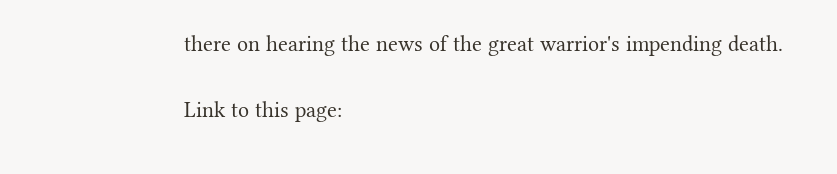there on hearing the news of the great warrior's impending death.

Link to this page: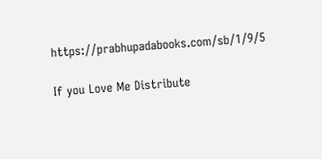https://prabhupadabooks.com/sb/1/9/5

If you Love Me Distribute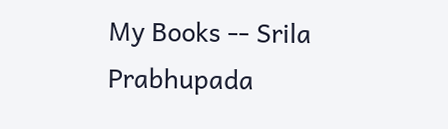My Books -- Srila Prabhupada